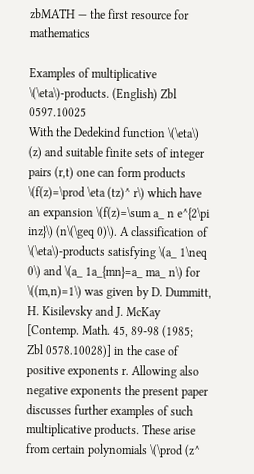zbMATH — the first resource for mathematics

Examples of multiplicative \(\eta\)-products. (English) Zbl 0597.10025
With the Dedekind function \(\eta\) (z) and suitable finite sets of integer pairs (r,t) one can form products \(f(z)=\prod \eta (tz)^ r\) which have an expansion \(f(z)=\sum a_ n e^{2\pi inz}\) (n\(\geq 0)\). A classification of \(\eta\)-products satisfying \(a_ 1\neq 0\) and \(a_ 1a_{mn}=a_ ma_ n\) for \((m,n)=1\) was given by D. Dummitt, H. Kisilevsky and J. McKay [Contemp. Math. 45, 89-98 (1985; Zbl 0578.10028)] in the case of positive exponents r. Allowing also negative exponents the present paper discusses further examples of such multiplicative products. These arise from certain polynomials \(\prod (z^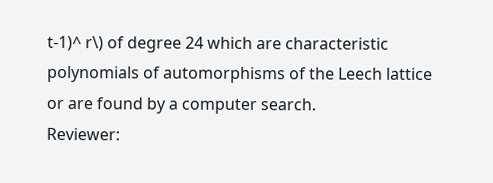t-1)^ r\) of degree 24 which are characteristic polynomials of automorphisms of the Leech lattice or are found by a computer search.
Reviewer: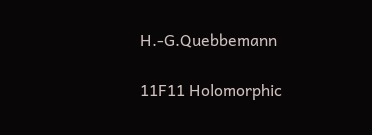H.-G.Quebbemann

11F11 Holomorphic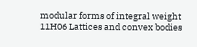modular forms of integral weight
11H06 Lattices and convex bodies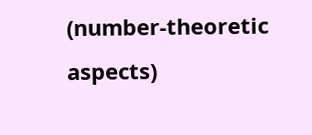(number-theoretic aspects)